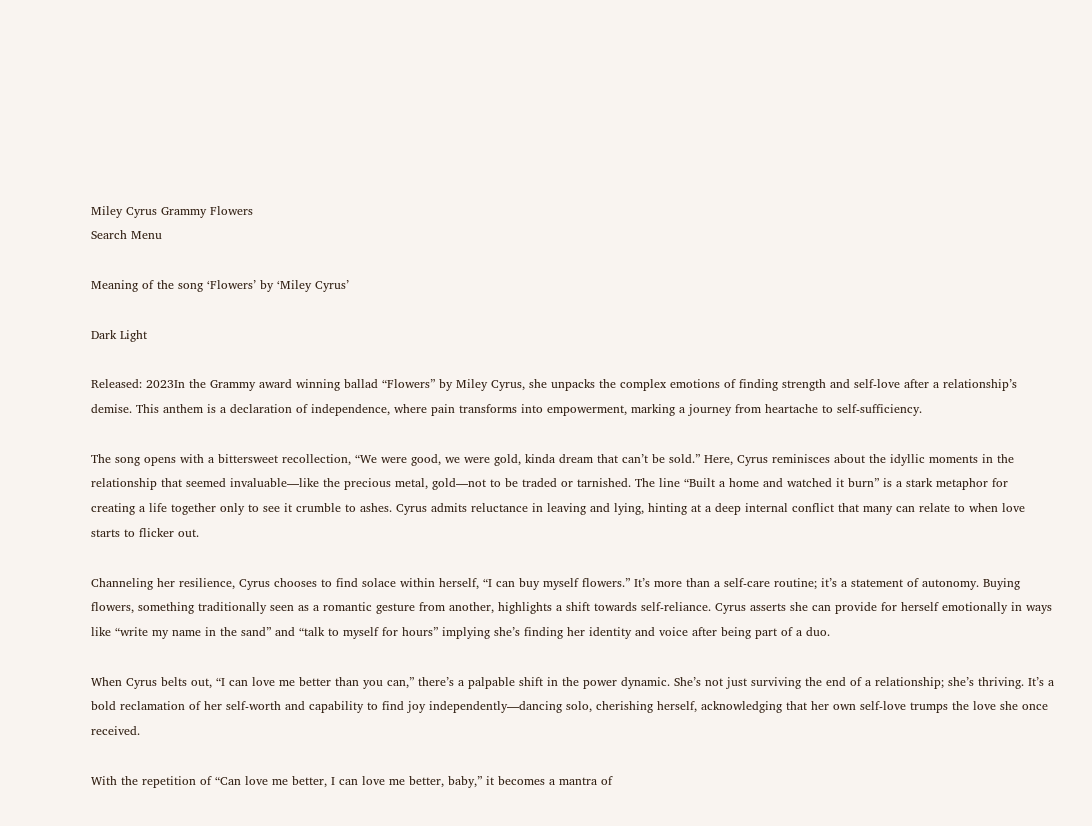Miley Cyrus Grammy Flowers
Search Menu

Meaning of the song ‘Flowers’ by ‘Miley Cyrus’

Dark Light

Released: 2023In the Grammy award winning ballad “Flowers” by Miley Cyrus, she unpacks the complex emotions of finding strength and self-love after a relationship’s demise. This anthem is a declaration of independence, where pain transforms into empowerment, marking a journey from heartache to self-sufficiency.

The song opens with a bittersweet recollection, “We were good, we were gold, kinda dream that can’t be sold.” Here, Cyrus reminisces about the idyllic moments in the relationship that seemed invaluable—like the precious metal, gold—not to be traded or tarnished. The line “Built a home and watched it burn” is a stark metaphor for creating a life together only to see it crumble to ashes. Cyrus admits reluctance in leaving and lying, hinting at a deep internal conflict that many can relate to when love starts to flicker out.

Channeling her resilience, Cyrus chooses to find solace within herself, “I can buy myself flowers.” It’s more than a self-care routine; it’s a statement of autonomy. Buying flowers, something traditionally seen as a romantic gesture from another, highlights a shift towards self-reliance. Cyrus asserts she can provide for herself emotionally in ways like “write my name in the sand” and “talk to myself for hours” implying she’s finding her identity and voice after being part of a duo.

When Cyrus belts out, “I can love me better than you can,” there’s a palpable shift in the power dynamic. She’s not just surviving the end of a relationship; she’s thriving. It’s a bold reclamation of her self-worth and capability to find joy independently—dancing solo, cherishing herself, acknowledging that her own self-love trumps the love she once received.

With the repetition of “Can love me better, I can love me better, baby,” it becomes a mantra of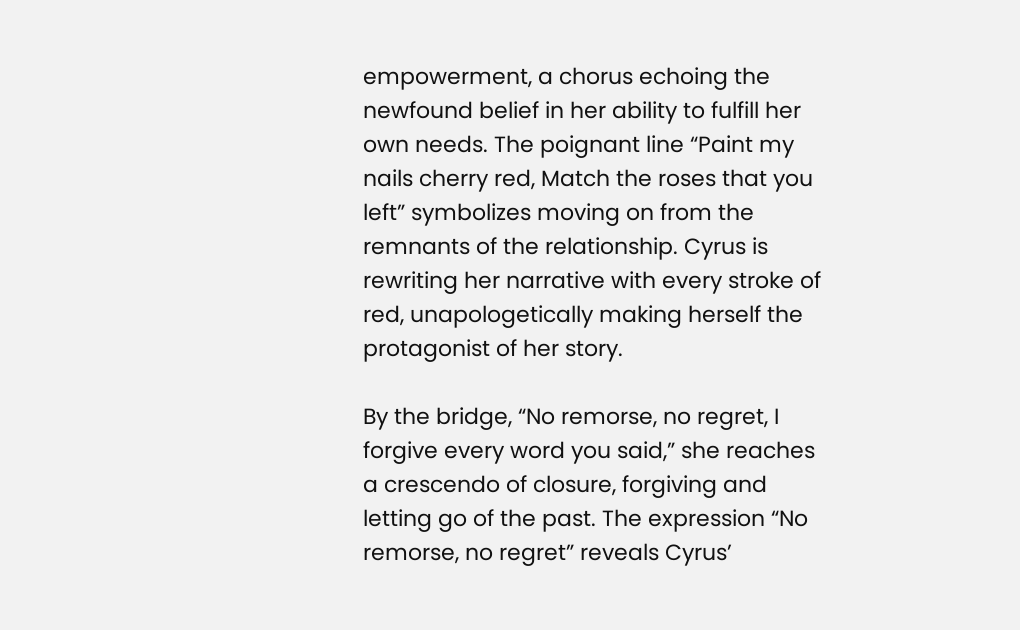empowerment, a chorus echoing the newfound belief in her ability to fulfill her own needs. The poignant line “Paint my nails cherry red, Match the roses that you left” symbolizes moving on from the remnants of the relationship. Cyrus is rewriting her narrative with every stroke of red, unapologetically making herself the protagonist of her story.

By the bridge, “No remorse, no regret, I forgive every word you said,” she reaches a crescendo of closure, forgiving and letting go of the past. The expression “No remorse, no regret” reveals Cyrus’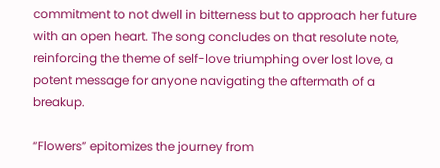commitment to not dwell in bitterness but to approach her future with an open heart. The song concludes on that resolute note, reinforcing the theme of self-love triumphing over lost love, a potent message for anyone navigating the aftermath of a breakup.

“Flowers” epitomizes the journey from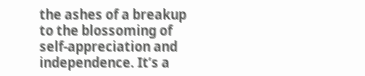the ashes of a breakup to the blossoming of self-appreciation and independence. It’s a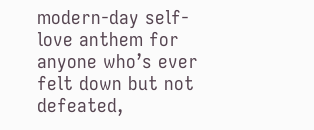modern-day self-love anthem for anyone who’s ever felt down but not defeated,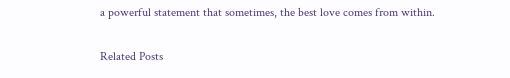a powerful statement that sometimes, the best love comes from within.

Related Posts